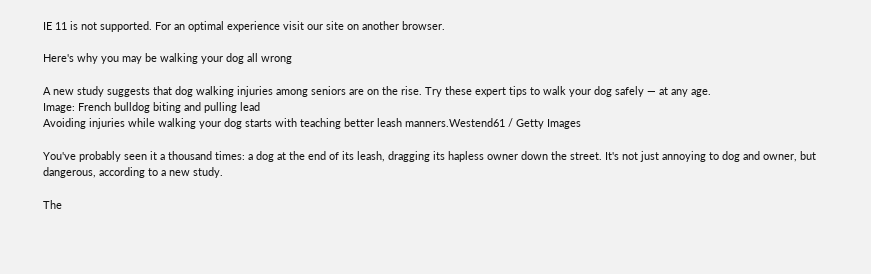IE 11 is not supported. For an optimal experience visit our site on another browser.

Here's why you may be walking your dog all wrong

A new study suggests that dog walking injuries among seniors are on the rise. Try these expert tips to walk your dog safely — at any age.
Image: French bulldog biting and pulling lead
Avoiding injuries while walking your dog starts with teaching better leash manners.Westend61 / Getty Images

You've probably seen it a thousand times: a dog at the end of its leash, dragging its hapless owner down the street. It's not just annoying to dog and owner, but dangerous, according to a new study.

The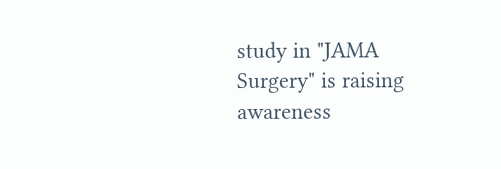study in "JAMA Surgery" is raising awareness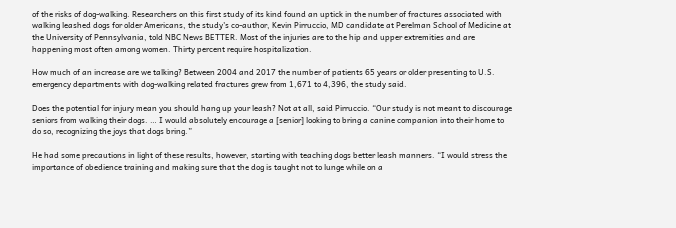of the risks of dog-walking. Researchers on this first study of its kind found an uptick in the number of fractures associated with walking leashed dogs for older Americans, the study's co-author, Kevin Pirruccio, MD candidate at Perelman School of Medicine at the University of Pennsylvania, told NBC News BETTER. Most of the injuries are to the hip and upper extremities and are happening most often among women. Thirty percent require hospitalization.

How much of an increase are we talking? Between 2004 and 2017 the number of patients 65 years or older presenting to U.S. emergency departments with dog-walking related fractures grew from 1,671 to 4,396, the study said.

Does the potential for injury mean you should hang up your leash? Not at all, said Pirruccio. “Our study is not meant to discourage seniors from walking their dogs. … I would absolutely encourage a [senior] looking to bring a canine companion into their home to do so, recognizing the joys that dogs bring.”

He had some precautions in light of these results, however, starting with teaching dogs better leash manners. “I would stress the importance of obedience training and making sure that the dog is taught not to lunge while on a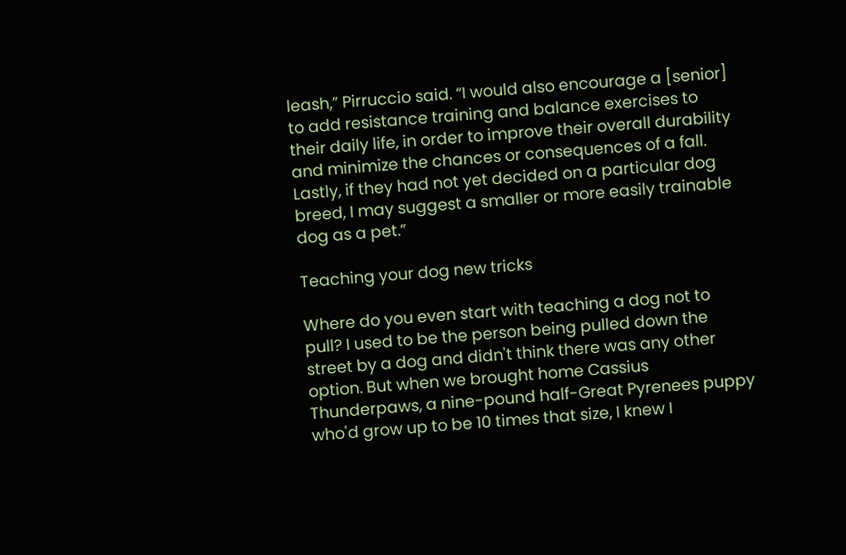leash,” Pirruccio said. “I would also encourage a [senior] to add resistance training and balance exercises to their daily life, in order to improve their overall durability and minimize the chances or consequences of a fall. Lastly, if they had not yet decided on a particular dog breed, I may suggest a smaller or more easily trainable dog as a pet.”

Teaching your dog new tricks

Where do you even start with teaching a dog not to pull? I used to be the person being pulled down the street by a dog and didn't think there was any other option. But when we brought home Cassius Thunderpaws, a nine-pound half-Great Pyrenees puppy who'd grow up to be 10 times that size, I knew I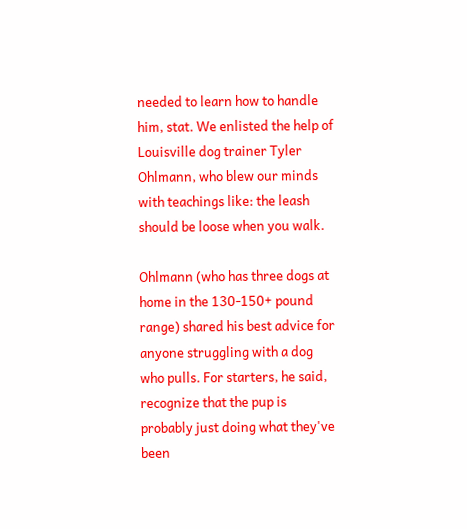needed to learn how to handle him, stat. We enlisted the help of Louisville dog trainer Tyler Ohlmann, who blew our minds with teachings like: the leash should be loose when you walk.

Ohlmann (who has three dogs at home in the 130-150+ pound range) shared his best advice for anyone struggling with a dog who pulls. For starters, he said, recognize that the pup is probably just doing what they've been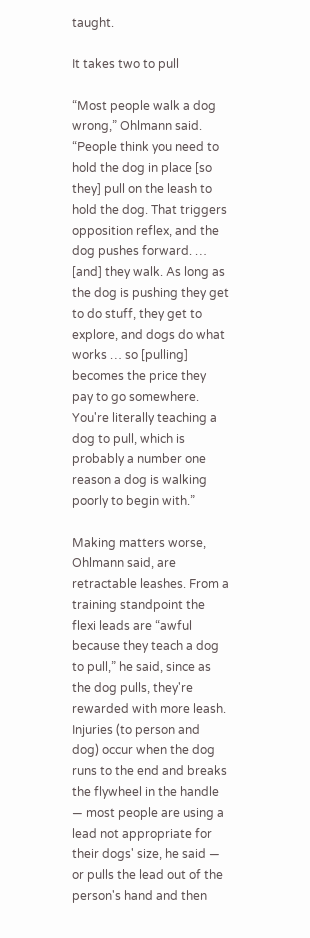taught.

It takes two to pull

“Most people walk a dog wrong,” Ohlmann said. “People think you need to hold the dog in place [so they] pull on the leash to hold the dog. That triggers opposition reflex, and the dog pushes forward. … [and] they walk. As long as the dog is pushing they get to do stuff, they get to explore, and dogs do what works … so [pulling] becomes the price they pay to go somewhere. You're literally teaching a dog to pull, which is probably a number one reason a dog is walking poorly to begin with.”

Making matters worse, Ohlmann said, are retractable leashes. From a training standpoint the flexi leads are “awful because they teach a dog to pull,” he said, since as the dog pulls, they're rewarded with more leash. Injuries (to person and dog) occur when the dog runs to the end and breaks the flywheel in the handle — most people are using a lead not appropriate for their dogs' size, he said — or pulls the lead out of the person's hand and then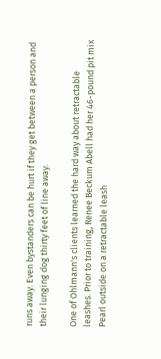runs away. Even bystanders can be hurt if they get between a person and their lunging dog thirty feet of line away.

One of Ohlmann's clients learned the hard way about retractable leashes. Prior to training, Renee Beckum Abell had her 46-pound pit mix Pearl outside on a retractable leash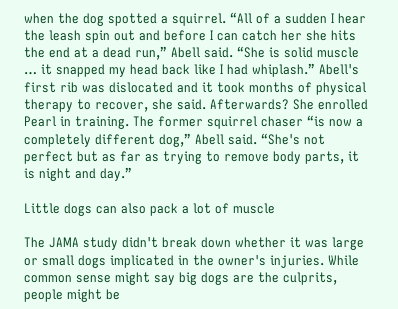when the dog spotted a squirrel. “All of a sudden I hear the leash spin out and before I can catch her she hits the end at a dead run,” Abell said. “She is solid muscle … it snapped my head back like I had whiplash.” Abell's first rib was dislocated and it took months of physical therapy to recover, she said. Afterwards? She enrolled Pearl in training. The former squirrel chaser “is now a completely different dog,” Abell said. “She's not perfect but as far as trying to remove body parts, it is night and day.”

Little dogs can also pack a lot of muscle

The JAMA study didn't break down whether it was large or small dogs implicated in the owner's injuries. While common sense might say big dogs are the culprits, people might be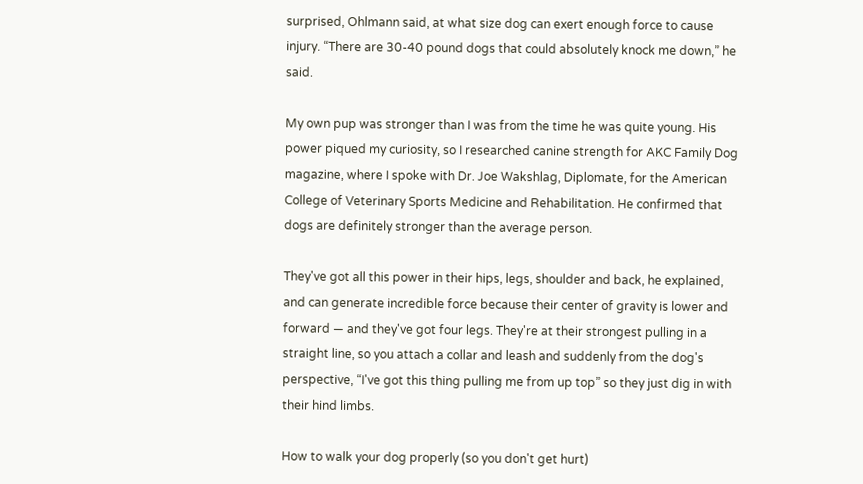surprised, Ohlmann said, at what size dog can exert enough force to cause injury. “There are 30-40 pound dogs that could absolutely knock me down,” he said.

My own pup was stronger than I was from the time he was quite young. His power piqued my curiosity, so I researched canine strength for AKC Family Dog magazine, where I spoke with Dr. Joe Wakshlag, Diplomate, for the American College of Veterinary Sports Medicine and Rehabilitation. He confirmed that dogs are definitely stronger than the average person.

They've got all this power in their hips, legs, shoulder and back, he explained, and can generate incredible force because their center of gravity is lower and forward — and they've got four legs. They're at their strongest pulling in a straight line, so you attach a collar and leash and suddenly from the dog's perspective, “I've got this thing pulling me from up top” so they just dig in with their hind limbs.

How to walk your dog properly (so you don't get hurt)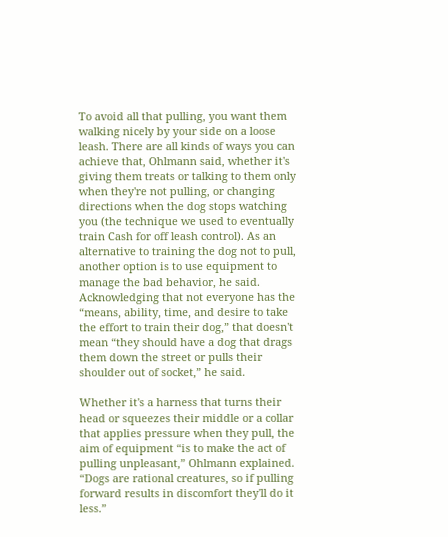To avoid all that pulling, you want them walking nicely by your side on a loose leash. There are all kinds of ways you can achieve that, Ohlmann said, whether it's giving them treats or talking to them only when they're not pulling, or changing directions when the dog stops watching you (the technique we used to eventually train Cash for off leash control). As an alternative to training the dog not to pull, another option is to use equipment to manage the bad behavior, he said. Acknowledging that not everyone has the “means, ability, time, and desire to take the effort to train their dog,” that doesn't mean “they should have a dog that drags them down the street or pulls their shoulder out of socket,” he said.

Whether it's a harness that turns their head or squeezes their middle or a collar that applies pressure when they pull, the aim of equipment “is to make the act of pulling unpleasant,” Ohlmann explained. “Dogs are rational creatures, so if pulling forward results in discomfort they'll do it less.”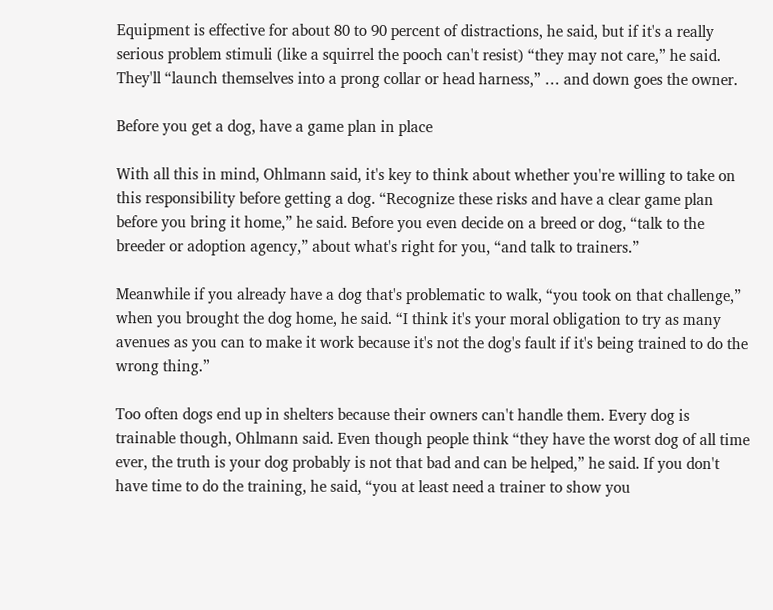Equipment is effective for about 80 to 90 percent of distractions, he said, but if it's a really serious problem stimuli (like a squirrel the pooch can't resist) “they may not care,” he said. They'll “launch themselves into a prong collar or head harness,” … and down goes the owner.

Before you get a dog, have a game plan in place

With all this in mind, Ohlmann said, it's key to think about whether you're willing to take on this responsibility before getting a dog. “Recognize these risks and have a clear game plan before you bring it home,” he said. Before you even decide on a breed or dog, “talk to the breeder or adoption agency,” about what's right for you, “and talk to trainers.”

Meanwhile if you already have a dog that's problematic to walk, “you took on that challenge,” when you brought the dog home, he said. “I think it's your moral obligation to try as many avenues as you can to make it work because it's not the dog's fault if it's being trained to do the wrong thing.”

Too often dogs end up in shelters because their owners can't handle them. Every dog is trainable though, Ohlmann said. Even though people think “they have the worst dog of all time ever, the truth is your dog probably is not that bad and can be helped,” he said. If you don't have time to do the training, he said, “you at least need a trainer to show you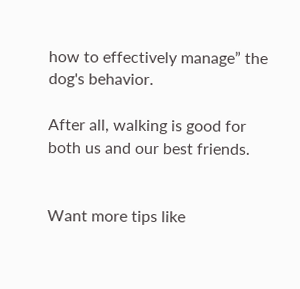how to effectively manage” the dog's behavior.

After all, walking is good for both us and our best friends.


Want more tips like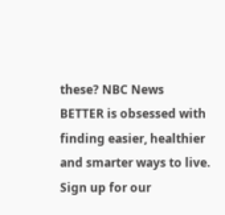these? NBC News BETTER is obsessed with finding easier, healthier and smarter ways to live. Sign up for our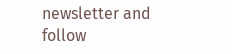newsletter and follow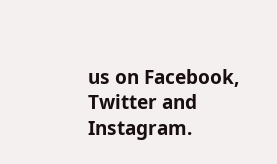us on Facebook, Twitter and Instagram.